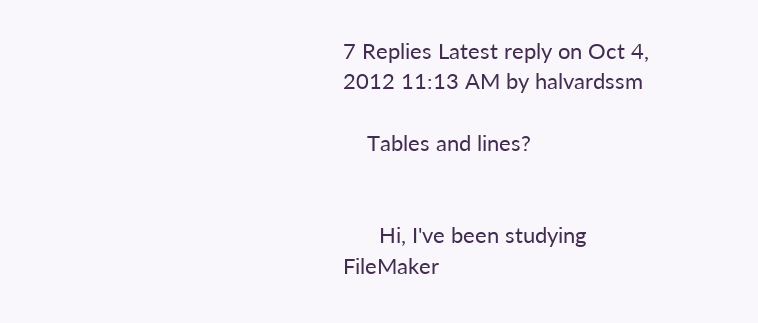7 Replies Latest reply on Oct 4, 2012 11:13 AM by halvardssm

    Tables and lines?


      Hi, I've been studying FileMaker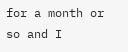for a month or so and I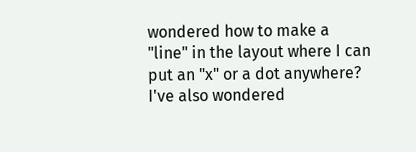wondered how to make a "line" in the layout where I can put an "x" or a dot anywhere? I've also wondered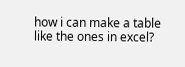how i can make a table like the ones in excel?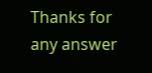Thanks for any answer